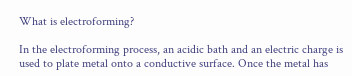What is electroforming?

In the electroforming process, an acidic bath and an electric charge is used to plate metal onto a conductive surface. Once the metal has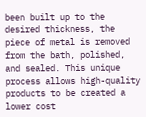been built up to the desired thickness, the piece of metal is removed from the bath, polished, and sealed. This unique process allows high-quality products to be created a lower cost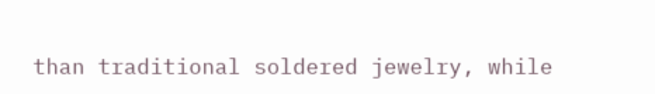than traditional soldered jewelry, while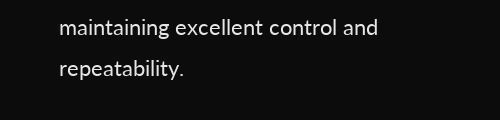maintaining excellent control and repeatability.